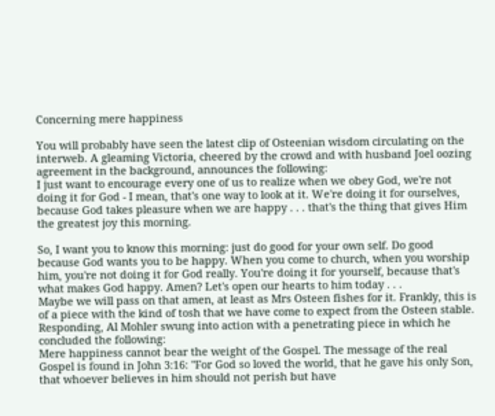Concerning mere happiness

You will probably have seen the latest clip of Osteenian wisdom circulating on the interweb. A gleaming Victoria, cheered by the crowd and with husband Joel oozing agreement in the background, announces the following:
I just want to encourage every one of us to realize when we obey God, we're not doing it for God - I mean, that's one way to look at it. We're doing it for ourselves, because God takes pleasure when we are happy . . . that's the thing that gives Him the greatest joy this morning.

So, I want you to know this morning: just do good for your own self. Do good because God wants you to be happy. When you come to church, when you worship him, you're not doing it for God really. You're doing it for yourself, because that's what makes God happy. Amen? Let's open our hearts to him today . . .
Maybe we will pass on that amen, at least as Mrs Osteen fishes for it. Frankly, this is of a piece with the kind of tosh that we have come to expect from the Osteen stable. Responding, Al Mohler swung into action with a penetrating piece in which he concluded the following:
Mere happiness cannot bear the weight of the Gospel. The message of the real Gospel is found in John 3:16: "For God so loved the world, that he gave his only Son, that whoever believes in him should not perish but have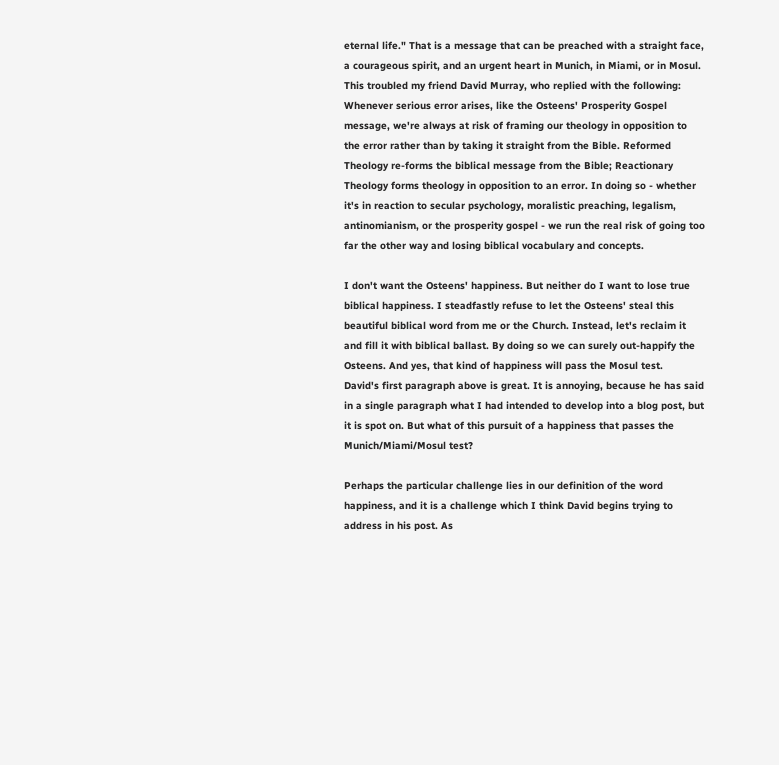eternal life." That is a message that can be preached with a straight face, a courageous spirit, and an urgent heart in Munich, in Miami, or in Mosul.
This troubled my friend David Murray, who replied with the following:
Whenever serious error arises, like the Osteens' Prosperity Gospel message, we're always at risk of framing our theology in opposition to the error rather than by taking it straight from the Bible. Reformed Theology re-forms the biblical message from the Bible; Reactionary Theology forms theology in opposition to an error. In doing so - whether it's in reaction to secular psychology, moralistic preaching, legalism, antinomianism, or the prosperity gospel - we run the real risk of going too far the other way and losing biblical vocabulary and concepts.

I don't want the Osteens' happiness. But neither do I want to lose true biblical happiness. I steadfastly refuse to let the Osteens' steal this beautiful biblical word from me or the Church. Instead, let's reclaim it and fill it with biblical ballast. By doing so we can surely out-happify the Osteens. And yes, that kind of happiness will pass the Mosul test.
David's first paragraph above is great. It is annoying, because he has said in a single paragraph what I had intended to develop into a blog post, but it is spot on. But what of this pursuit of a happiness that passes the Munich/Miami/Mosul test?

Perhaps the particular challenge lies in our definition of the word happiness, and it is a challenge which I think David begins trying to address in his post. As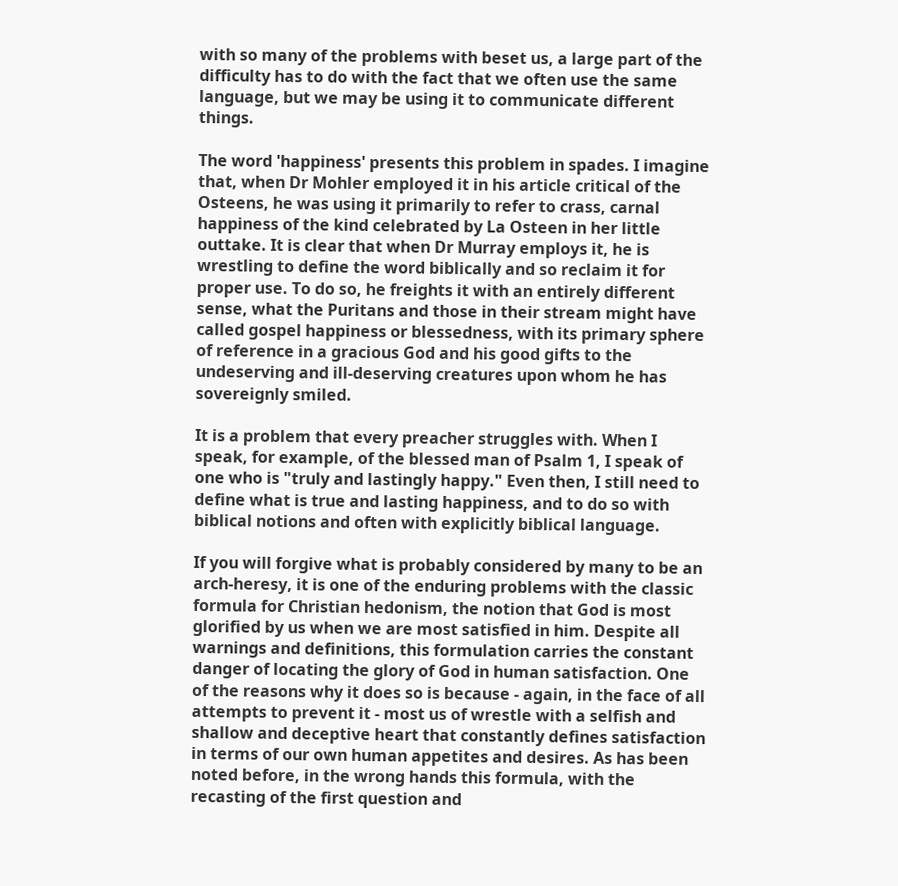with so many of the problems with beset us, a large part of the difficulty has to do with the fact that we often use the same language, but we may be using it to communicate different things.

The word 'happiness' presents this problem in spades. I imagine that, when Dr Mohler employed it in his article critical of the Osteens, he was using it primarily to refer to crass, carnal happiness of the kind celebrated by La Osteen in her little outtake. It is clear that when Dr Murray employs it, he is wrestling to define the word biblically and so reclaim it for proper use. To do so, he freights it with an entirely different sense, what the Puritans and those in their stream might have called gospel happiness or blessedness, with its primary sphere of reference in a gracious God and his good gifts to the undeserving and ill-deserving creatures upon whom he has sovereignly smiled.

It is a problem that every preacher struggles with. When I speak, for example, of the blessed man of Psalm 1, I speak of one who is "truly and lastingly happy." Even then, I still need to define what is true and lasting happiness, and to do so with biblical notions and often with explicitly biblical language.

If you will forgive what is probably considered by many to be an arch-heresy, it is one of the enduring problems with the classic formula for Christian hedonism, the notion that God is most glorified by us when we are most satisfied in him. Despite all warnings and definitions, this formulation carries the constant danger of locating the glory of God in human satisfaction. One of the reasons why it does so is because - again, in the face of all attempts to prevent it - most us of wrestle with a selfish and shallow and deceptive heart that constantly defines satisfaction in terms of our own human appetites and desires. As has been noted before, in the wrong hands this formula, with the recasting of the first question and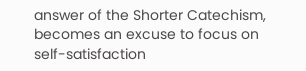answer of the Shorter Catechism, becomes an excuse to focus on self-satisfaction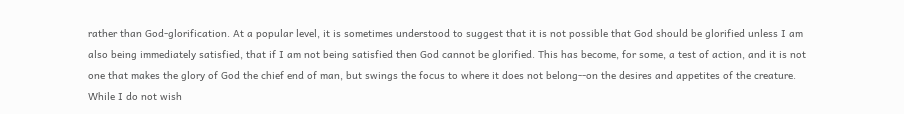rather than God-glorification. At a popular level, it is sometimes understood to suggest that it is not possible that God should be glorified unless I am also being immediately satisfied, that if I am not being satisfied then God cannot be glorified. This has become, for some, a test of action, and it is not one that makes the glory of God the chief end of man, but swings the focus to where it does not belong--on the desires and appetites of the creature. While I do not wish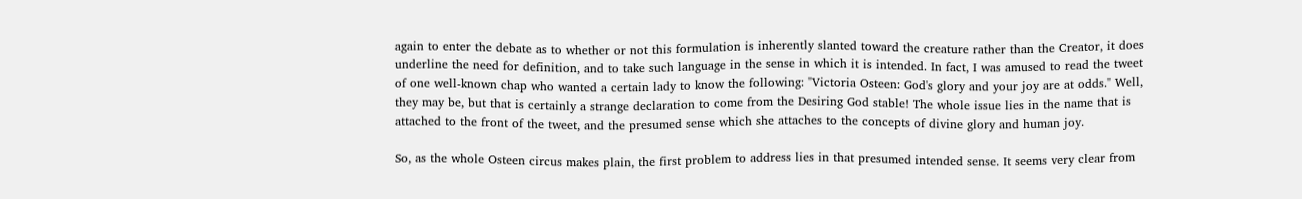again to enter the debate as to whether or not this formulation is inherently slanted toward the creature rather than the Creator, it does underline the need for definition, and to take such language in the sense in which it is intended. In fact, I was amused to read the tweet of one well-known chap who wanted a certain lady to know the following: "Victoria Osteen: God's glory and your joy are at odds." Well, they may be, but that is certainly a strange declaration to come from the Desiring God stable! The whole issue lies in the name that is attached to the front of the tweet, and the presumed sense which she attaches to the concepts of divine glory and human joy.

So, as the whole Osteen circus makes plain, the first problem to address lies in that presumed intended sense. It seems very clear from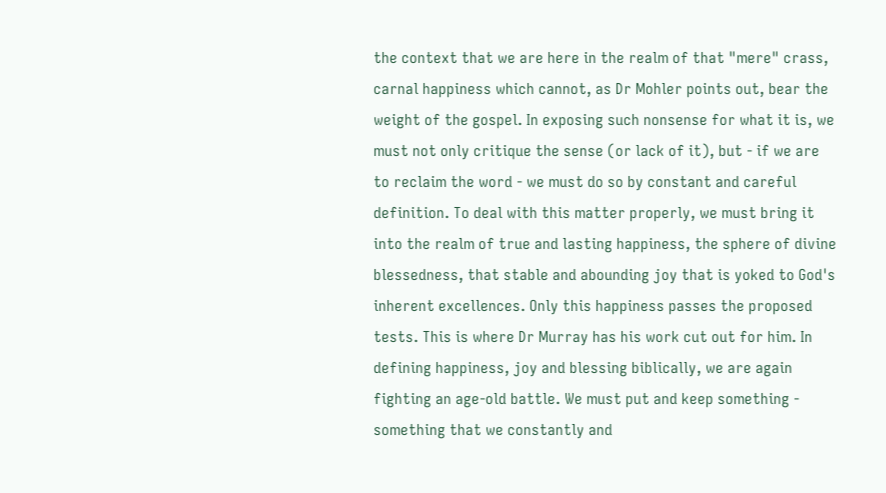the context that we are here in the realm of that "mere" crass, carnal happiness which cannot, as Dr Mohler points out, bear the weight of the gospel. In exposing such nonsense for what it is, we must not only critique the sense (or lack of it), but - if we are to reclaim the word - we must do so by constant and careful definition. To deal with this matter properly, we must bring it into the realm of true and lasting happiness, the sphere of divine blessedness, that stable and abounding joy that is yoked to God's inherent excellences. Only this happiness passes the proposed tests. This is where Dr Murray has his work cut out for him. In defining happiness, joy and blessing biblically, we are again fighting an age-old battle. We must put and keep something - something that we constantly and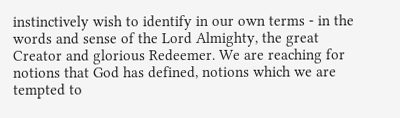instinctively wish to identify in our own terms - in the words and sense of the Lord Almighty, the great Creator and glorious Redeemer. We are reaching for notions that God has defined, notions which we are tempted to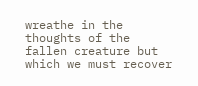wreathe in the thoughts of the fallen creature but which we must recover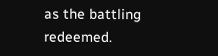as the battling redeemed.